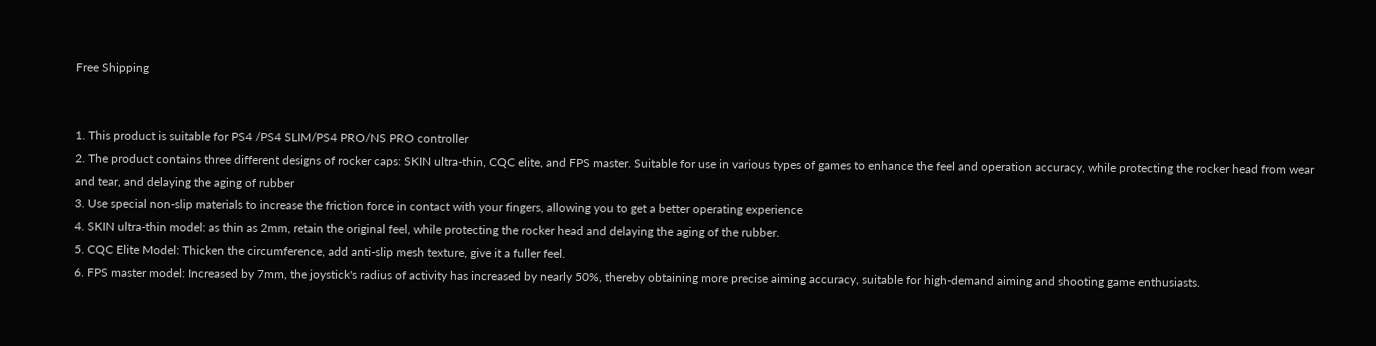Free Shipping


1. This product is suitable for PS4 /PS4 SLIM/PS4 PRO/NS PRO controller
2. The product contains three different designs of rocker caps: SKIN ultra-thin, CQC elite, and FPS master. Suitable for use in various types of games to enhance the feel and operation accuracy, while protecting the rocker head from wear and tear, and delaying the aging of rubber
3. Use special non-slip materials to increase the friction force in contact with your fingers, allowing you to get a better operating experience
4. SKIN ultra-thin model: as thin as 2mm, retain the original feel, while protecting the rocker head and delaying the aging of the rubber.
5. CQC Elite Model: Thicken the circumference, add anti-slip mesh texture, give it a fuller feel.
6. FPS master model: Increased by 7mm, the joystick's radius of activity has increased by nearly 50%, thereby obtaining more precise aiming accuracy, suitable for high-demand aiming and shooting game enthusiasts.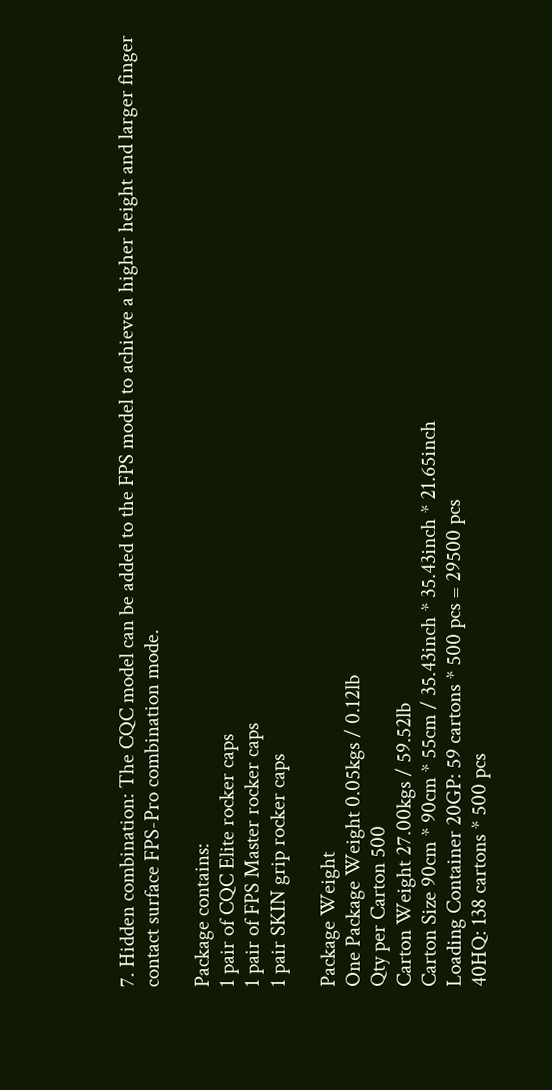7. Hidden combination: The CQC model can be added to the FPS model to achieve a higher height and larger finger contact surface FPS-Pro combination mode.

Package contains:
1 pair of CQC Elite rocker caps
1 pair of FPS Master rocker caps
1 pair SKIN grip rocker caps

Package Weight
One Package Weight 0.05kgs / 0.12lb
Qty per Carton 500
Carton Weight 27.00kgs / 59.52lb
Carton Size 90cm * 90cm * 55cm / 35.43inch * 35.43inch * 21.65inch
Loading Container 20GP: 59 cartons * 500 pcs = 29500 pcs
40HQ: 138 cartons * 500 pcs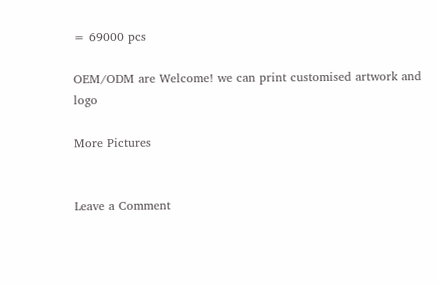= 69000 pcs

OEM/ODM are Welcome! we can print customised artwork and logo

More Pictures


Leave a Comment